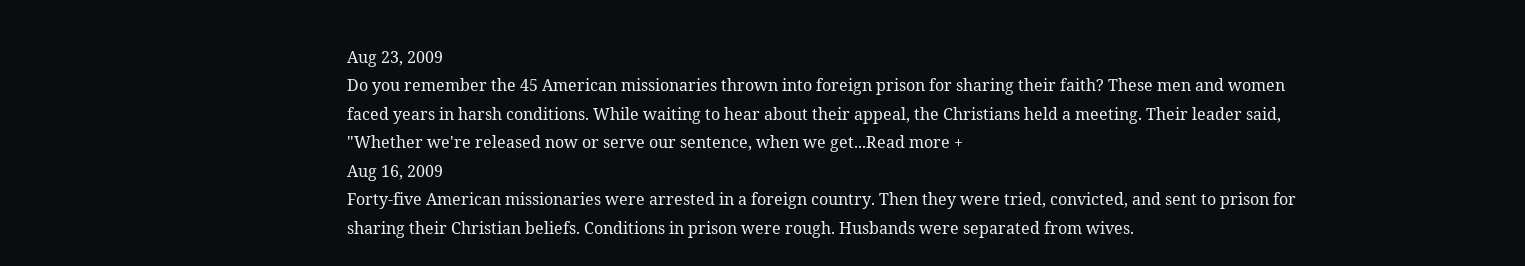Aug 23, 2009
Do you remember the 45 American missionaries thrown into foreign prison for sharing their faith? These men and women faced years in harsh conditions. While waiting to hear about their appeal, the Christians held a meeting. Their leader said, "Whether we're released now or serve our sentence, when we get...Read more +
Aug 16, 2009
Forty-five American missionaries were arrested in a foreign country. Then they were tried, convicted, and sent to prison for sharing their Christian beliefs. Conditions in prison were rough. Husbands were separated from wives.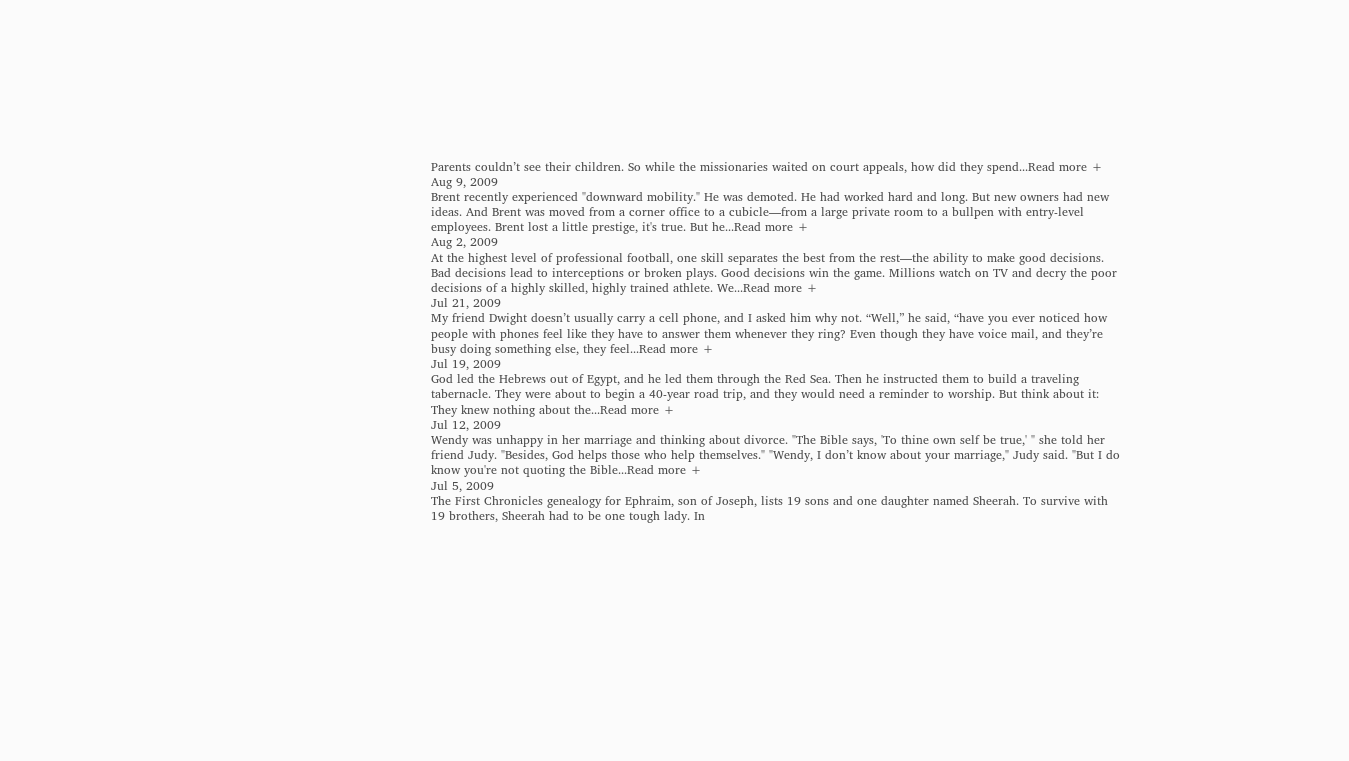Parents couldn’t see their children. So while the missionaries waited on court appeals, how did they spend...Read more +
Aug 9, 2009
Brent recently experienced "downward mobility." He was demoted. He had worked hard and long. But new owners had new ideas. And Brent was moved from a corner office to a cubicle—from a large private room to a bullpen with entry-level employees. Brent lost a little prestige, it's true. But he...Read more +
Aug 2, 2009
At the highest level of professional football, one skill separates the best from the rest—the ability to make good decisions. Bad decisions lead to interceptions or broken plays. Good decisions win the game. Millions watch on TV and decry the poor decisions of a highly skilled, highly trained athlete. We...Read more +
Jul 21, 2009
My friend Dwight doesn’t usually carry a cell phone, and I asked him why not. “Well,” he said, “have you ever noticed how people with phones feel like they have to answer them whenever they ring? Even though they have voice mail, and they’re busy doing something else, they feel...Read more +
Jul 19, 2009
God led the Hebrews out of Egypt, and he led them through the Red Sea. Then he instructed them to build a traveling tabernacle. They were about to begin a 40-year road trip, and they would need a reminder to worship. But think about it: They knew nothing about the...Read more +
Jul 12, 2009
Wendy was unhappy in her marriage and thinking about divorce. "The Bible says, 'To thine own self be true,' " she told her friend Judy. "Besides, God helps those who help themselves." "Wendy, I don’t know about your marriage," Judy said. "But I do know you're not quoting the Bible...Read more +
Jul 5, 2009
The First Chronicles genealogy for Ephraim, son of Joseph, lists 19 sons and one daughter named Sheerah. To survive with 19 brothers, Sheerah had to be one tough lady. In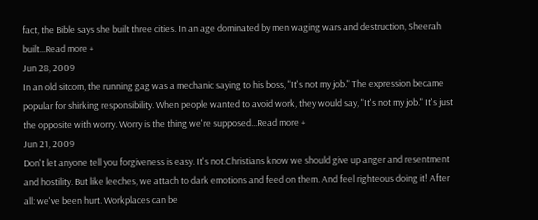fact, the Bible says she built three cities. In an age dominated by men waging wars and destruction, Sheerah built...Read more +
Jun 28, 2009
In an old sitcom, the running gag was a mechanic saying to his boss, "It's not my job." The expression became popular for shirking responsibility. When people wanted to avoid work, they would say, "It's not my job." It's just the opposite with worry. Worry is the thing we're supposed...Read more +
Jun 21, 2009
Don't let anyone tell you forgiveness is easy. It's not.Christians know we should give up anger and resentment and hostility. But like leeches, we attach to dark emotions and feed on them. And feel righteous doing it! After all: we've been hurt. Workplaces can be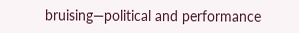bruising—political and performance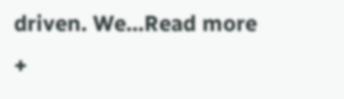driven. We...Read more +